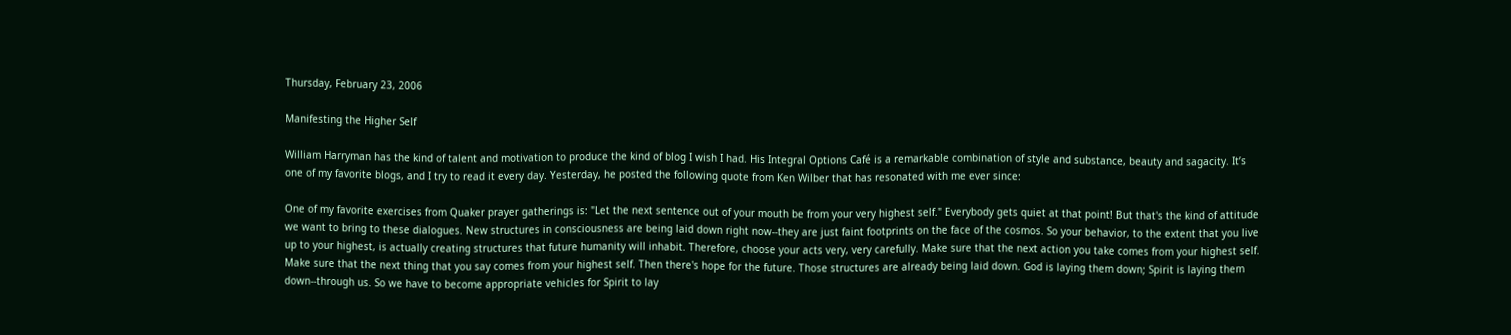Thursday, February 23, 2006

Manifesting the Higher Self

William Harryman has the kind of talent and motivation to produce the kind of blog I wish I had. His Integral Options Café is a remarkable combination of style and substance, beauty and sagacity. It’s one of my favorite blogs, and I try to read it every day. Yesterday, he posted the following quote from Ken Wilber that has resonated with me ever since:

One of my favorite exercises from Quaker prayer gatherings is: "Let the next sentence out of your mouth be from your very highest self." Everybody gets quiet at that point! But that's the kind of attitude we want to bring to these dialogues. New structures in consciousness are being laid down right now--they are just faint footprints on the face of the cosmos. So your behavior, to the extent that you live up to your highest, is actually creating structures that future humanity will inhabit. Therefore, choose your acts very, very carefully. Make sure that the next action you take comes from your highest self. Make sure that the next thing that you say comes from your highest self. Then there's hope for the future. Those structures are already being laid down. God is laying them down; Spirit is laying them down--through us. So we have to become appropriate vehicles for Spirit to lay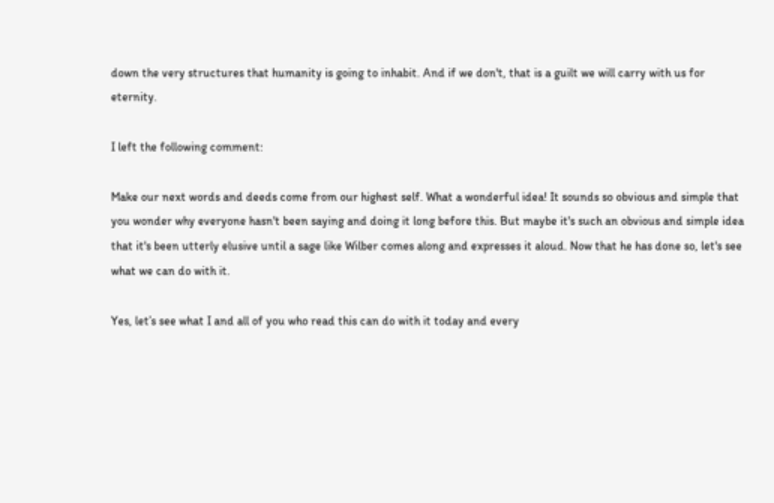down the very structures that humanity is going to inhabit. And if we don't, that is a guilt we will carry with us for eternity.

I left the following comment:

Make our next words and deeds come from our highest self. What a wonderful idea! It sounds so obvious and simple that you wonder why everyone hasn't been saying and doing it long before this. But maybe it's such an obvious and simple idea that it's been utterly elusive until a sage like Wilber comes along and expresses it aloud. Now that he has done so, let's see what we can do with it.

Yes, let’s see what I and all of you who read this can do with it today and every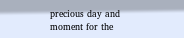precious day and moment for the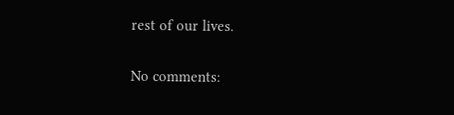rest of our lives.

No comments: